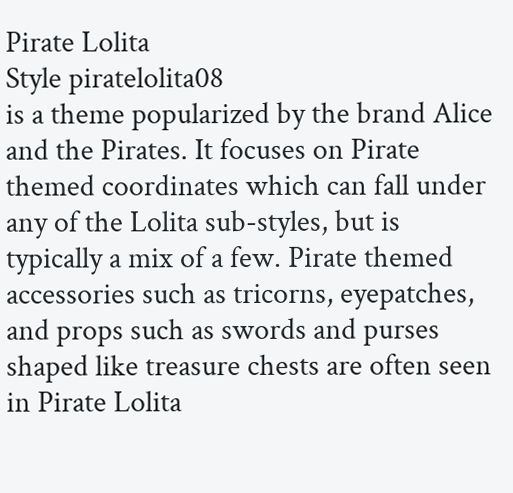Pirate Lolita
Style piratelolita08
is a theme popularized by the brand Alice and the Pirates. It focuses on Pirate themed coordinates which can fall under any of the Lolita sub-styles, but is typically a mix of a few. Pirate themed accessories such as tricorns, eyepatches, and props such as swords and purses shaped like treasure chests are often seen in Pirate Lolita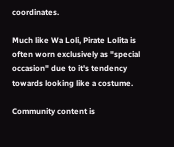coordinates.

Much like Wa Loli, Pirate Lolita is often worn exclusively as "special occasion" due to it's tendency towards looking like a costume.

Community content is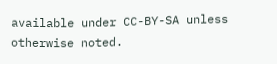available under CC-BY-SA unless otherwise noted.